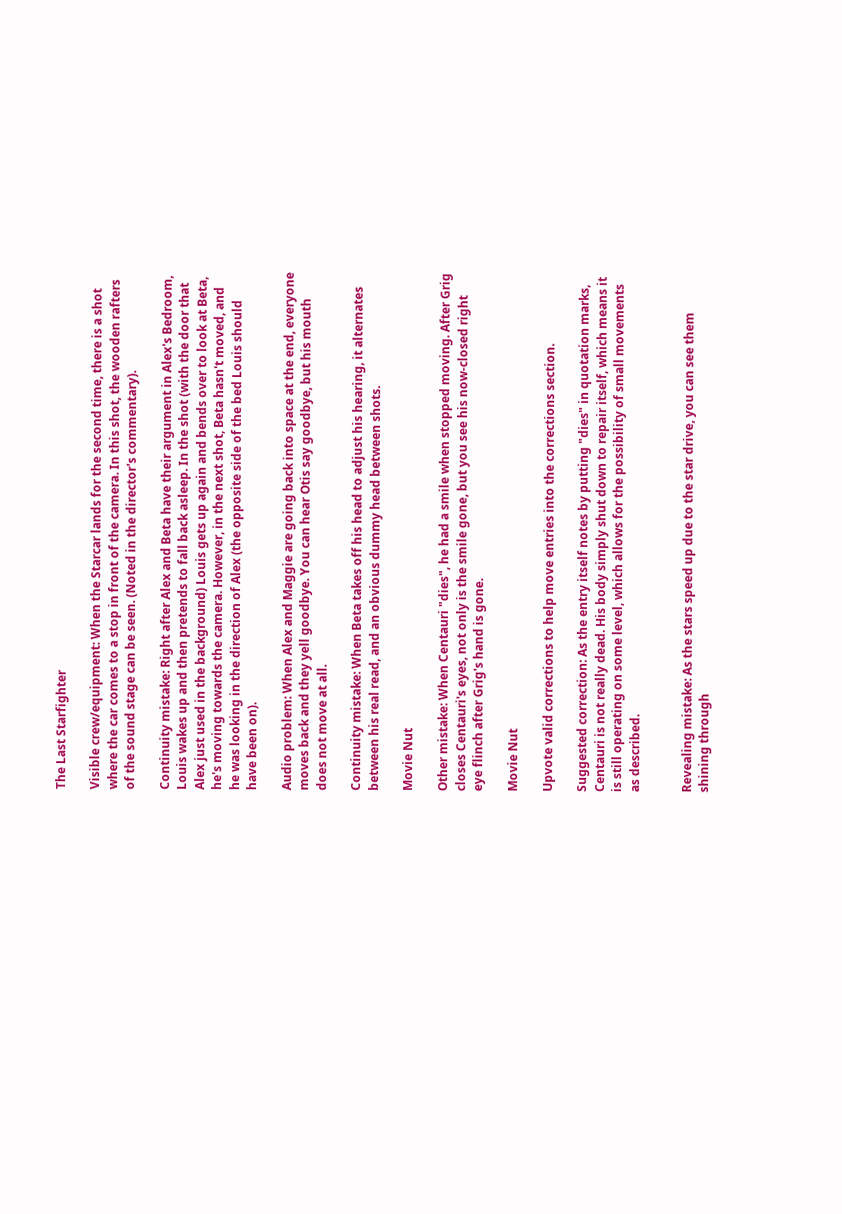The Last Starfighter

Visible crew/equipment: When the Starcar lands for the second time, there is a shot where the car comes to a stop in front of the camera. In this shot, the wooden rafters of the sound stage can be seen. (Noted in the director's commentary).

Continuity mistake: Right after Alex and Beta have their argument in Alex's Bedroom, Louis wakes up and then pretends to fall back asleep. In the shot (with the door that Alex just used in the background) Louis gets up again and bends over to look at Beta, he's moving towards the camera. However, in the next shot, Beta hasn't moved, and he was looking in the direction of Alex (the opposite side of the bed Louis should have been on).

Audio problem: When Alex and Maggie are going back into space at the end, everyone moves back and they yell goodbye. You can hear Otis say goodbye, but his mouth does not move at all.

Continuity mistake: When Beta takes off his head to adjust his hearing, it alternates between his real read, and an obvious dummy head between shots.

Movie Nut

Other mistake: When Centauri "dies", he had a smile when stopped moving. After Grig closes Centauri's eyes, not only is the smile gone, but you see his now-closed right eye flinch after Grig's hand is gone.

Movie Nut

Upvote valid corrections to help move entries into the corrections section.

Suggested correction: As the entry itself notes by putting "dies" in quotation marks, Centauri is not really dead. His body simply shut down to repair itself, which means it is still operating on some level, which allows for the possibility of small movements as described.


Revealing mistake: As the stars speed up due to the star drive, you can see them shining through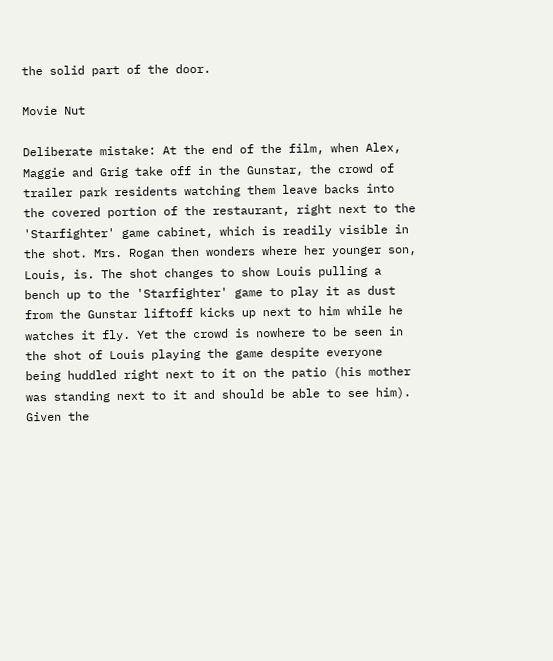the solid part of the door.

Movie Nut

Deliberate mistake: At the end of the film, when Alex, Maggie and Grig take off in the Gunstar, the crowd of trailer park residents watching them leave backs into the covered portion of the restaurant, right next to the 'Starfighter' game cabinet, which is readily visible in the shot. Mrs. Rogan then wonders where her younger son, Louis, is. The shot changes to show Louis pulling a bench up to the 'Starfighter' game to play it as dust from the Gunstar liftoff kicks up next to him while he watches it fly. Yet the crowd is nowhere to be seen in the shot of Louis playing the game despite everyone being huddled right next to it on the patio (his mother was standing next to it and should be able to see him). Given the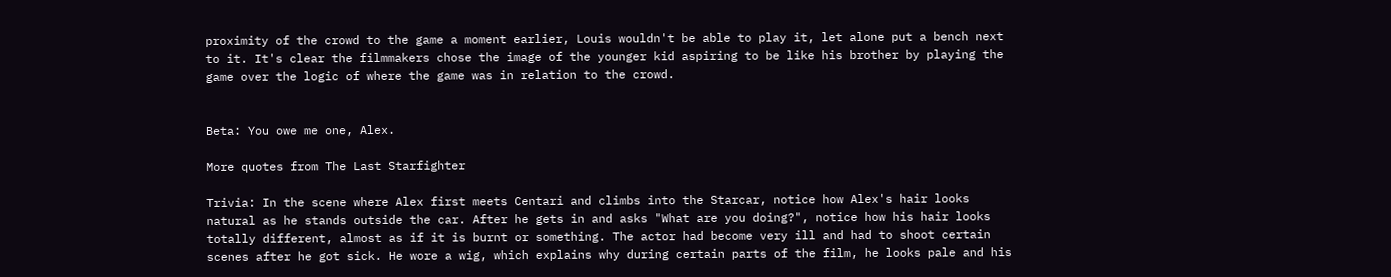proximity of the crowd to the game a moment earlier, Louis wouldn't be able to play it, let alone put a bench next to it. It's clear the filmmakers chose the image of the younger kid aspiring to be like his brother by playing the game over the logic of where the game was in relation to the crowd.


Beta: You owe me one, Alex.

More quotes from The Last Starfighter

Trivia: In the scene where Alex first meets Centari and climbs into the Starcar, notice how Alex's hair looks natural as he stands outside the car. After he gets in and asks "What are you doing?", notice how his hair looks totally different, almost as if it is burnt or something. The actor had become very ill and had to shoot certain scenes after he got sick. He wore a wig, which explains why during certain parts of the film, he looks pale and his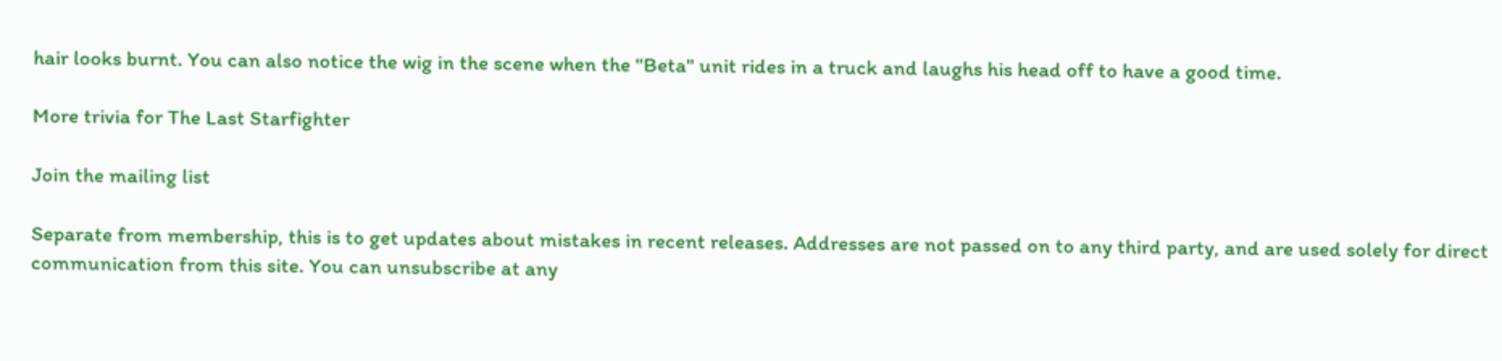hair looks burnt. You can also notice the wig in the scene when the "Beta" unit rides in a truck and laughs his head off to have a good time.

More trivia for The Last Starfighter

Join the mailing list

Separate from membership, this is to get updates about mistakes in recent releases. Addresses are not passed on to any third party, and are used solely for direct communication from this site. You can unsubscribe at any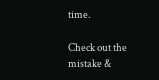time.

Check out the mistake &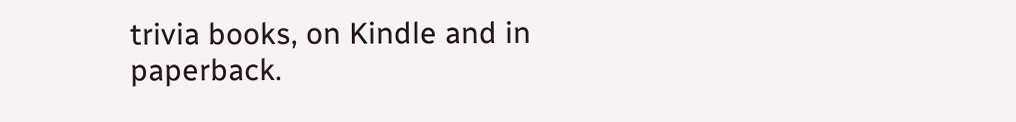trivia books, on Kindle and in paperback.